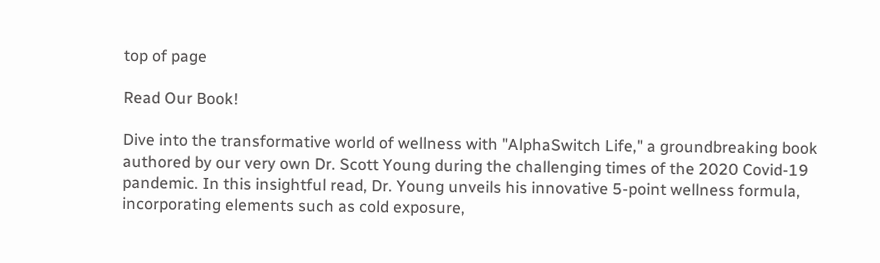top of page

Read Our Book!

Dive into the transformative world of wellness with "AlphaSwitch Life," a groundbreaking book authored by our very own Dr. Scott Young during the challenging times of the 2020 Covid-19 pandemic. In this insightful read, Dr. Young unveils his innovative 5-point wellness formula, incorporating elements such as cold exposure,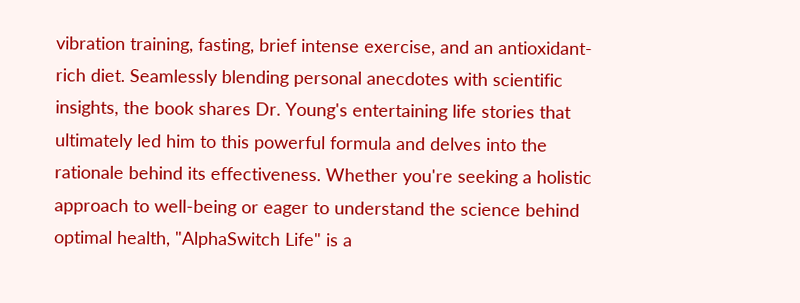vibration training, fasting, brief intense exercise, and an antioxidant-rich diet. Seamlessly blending personal anecdotes with scientific insights, the book shares Dr. Young's entertaining life stories that ultimately led him to this powerful formula and delves into the rationale behind its effectiveness. Whether you're seeking a holistic approach to well-being or eager to understand the science behind optimal health, "AlphaSwitch Life" is a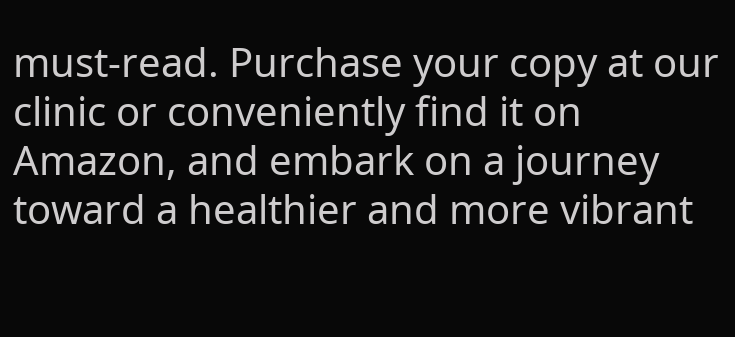must-read. Purchase your copy at our clinic or conveniently find it on Amazon, and embark on a journey toward a healthier and more vibrant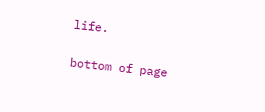life.

bottom of page